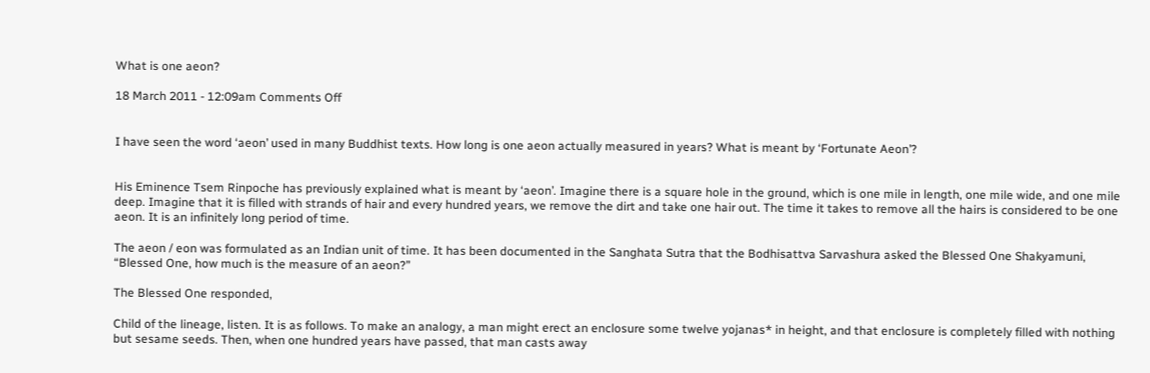What is one aeon?

18 March 2011 - 12:09am Comments Off


I have seen the word ‘aeon’ used in many Buddhist texts. How long is one aeon actually measured in years? What is meant by ‘Fortunate Aeon’?


His Eminence Tsem Rinpoche has previously explained what is meant by ‘aeon’. Imagine there is a square hole in the ground, which is one mile in length, one mile wide, and one mile deep. Imagine that it is filled with strands of hair and every hundred years, we remove the dirt and take one hair out. The time it takes to remove all the hairs is considered to be one aeon. It is an infinitely long period of time.

The aeon / eon was formulated as an Indian unit of time. It has been documented in the Sanghata Sutra that the Bodhisattva Sarvashura asked the Blessed One Shakyamuni, “Blessed One, how much is the measure of an aeon?”

The Blessed One responded,

Child of the lineage, listen. It is as follows. To make an analogy, a man might erect an enclosure some twelve yojanas* in height, and that enclosure is completely filled with nothing but sesame seeds. Then, when one hundred years have passed, that man casts away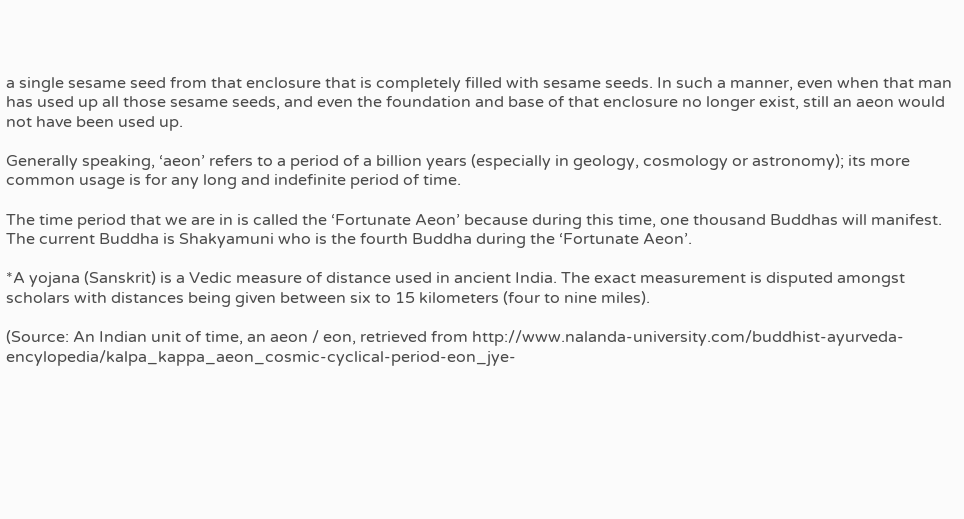a single sesame seed from that enclosure that is completely filled with sesame seeds. In such a manner, even when that man has used up all those sesame seeds, and even the foundation and base of that enclosure no longer exist, still an aeon would not have been used up.

Generally speaking, ‘aeon’ refers to a period of a billion years (especially in geology, cosmology or astronomy); its more common usage is for any long and indefinite period of time.

The time period that we are in is called the ‘Fortunate Aeon’ because during this time, one thousand Buddhas will manifest. The current Buddha is Shakyamuni who is the fourth Buddha during the ‘Fortunate Aeon’.

*A yojana (Sanskrit) is a Vedic measure of distance used in ancient India. The exact measurement is disputed amongst scholars with distances being given between six to 15 kilometers (four to nine miles).

(Source: An Indian unit of time, an aeon / eon, retrieved from http://www.nalanda-university.com/buddhist-ayurveda-encylopedia/kalpa_kappa_aeon_cosmic-cyclical-period-eon_jye-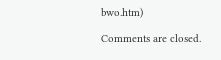bwo.htm)

Comments are closed.